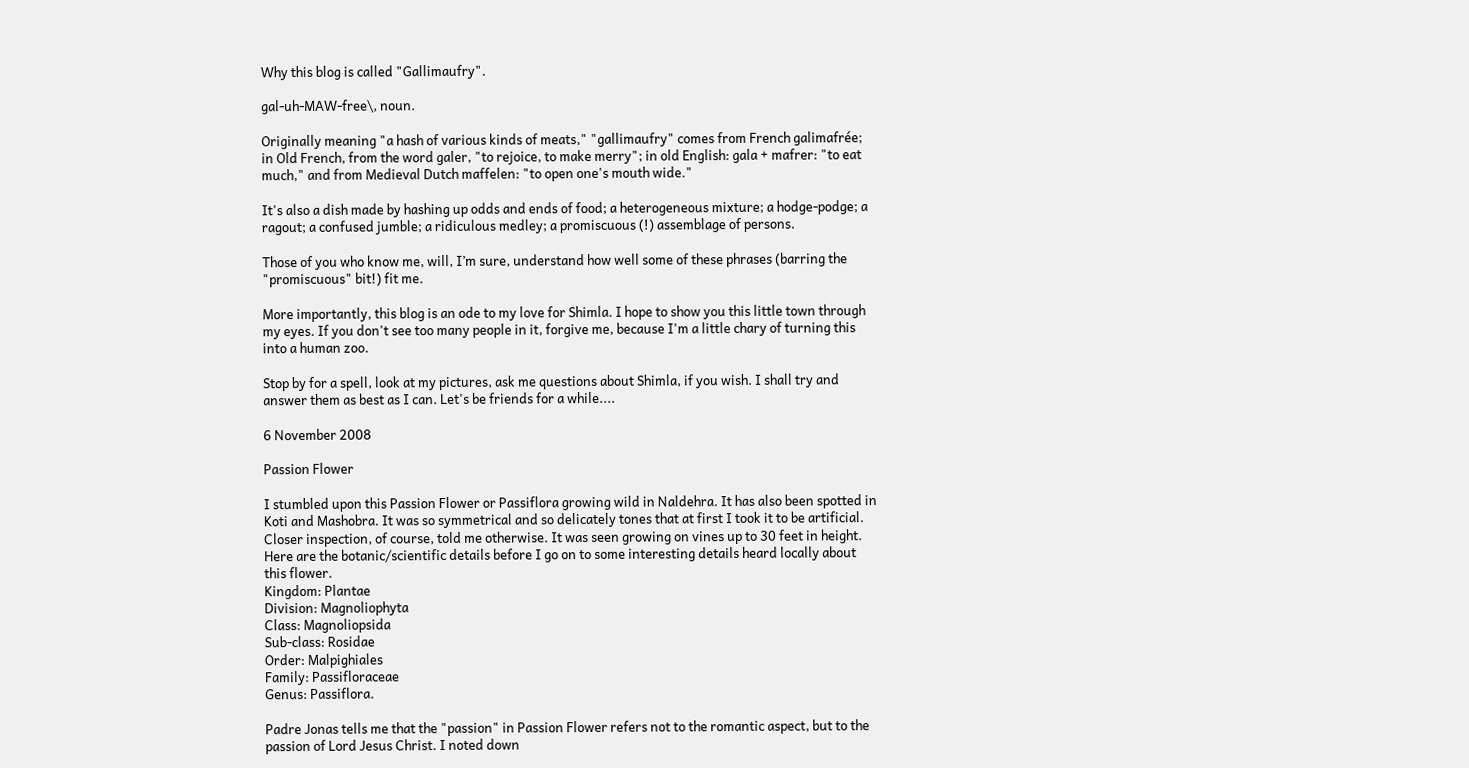Why this blog is called "Gallimaufry".

gal-uh-MAW-free\, noun.

Originally meaning "a hash of various kinds of meats," "gallimaufry" comes from French galimafrée; in Old French, from the word galer, "to rejoice, to make merry"; in old English: gala + mafrer: "to eat much," and from Medieval Dutch maffelen: "to open one's mouth wide."

It's also a dish made by hashing up odds and ends of food; a heterogeneous mixture; a hodge-podge; a ragout; a confused jumble; a ridiculous medley; a promiscuous (!) assemblage of persons.

Those of you who know me, will, I’m sure, understand how well some of these phrases (barring the "promiscuous" bit!) fit me.

More importantly, this blog is an ode to my love for Shimla. I hope to show you this little town through my eyes. If you don't see too many people in it, forgive me, because I'm a little chary of turning this into a human zoo.

Stop by for a spell, look at my pictures, ask me questions about Shimla, if you wish. I shall try and answer them as best as I can. Let's be friends for a while....

6 November 2008

Passion Flower

I stumbled upon this Passion Flower or Passiflora growing wild in Naldehra. It has also been spotted in Koti and Mashobra. It was so symmetrical and so delicately tones that at first I took it to be artificial. Closer inspection, of course, told me otherwise. It was seen growing on vines up to 30 feet in height.
Here are the botanic/scientific details before I go on to some interesting details heard locally about this flower.
Kingdom: Plantae
Division: Magnoliophyta
Class: Magnoliopsida
Sub-class: Rosidae
Order: Malpighiales
Family: Passifloraceae
Genus: Passiflora.

Padre Jonas tells me that the "passion" in Passion Flower refers not to the romantic aspect, but to the passion of Lord Jesus Christ. I noted down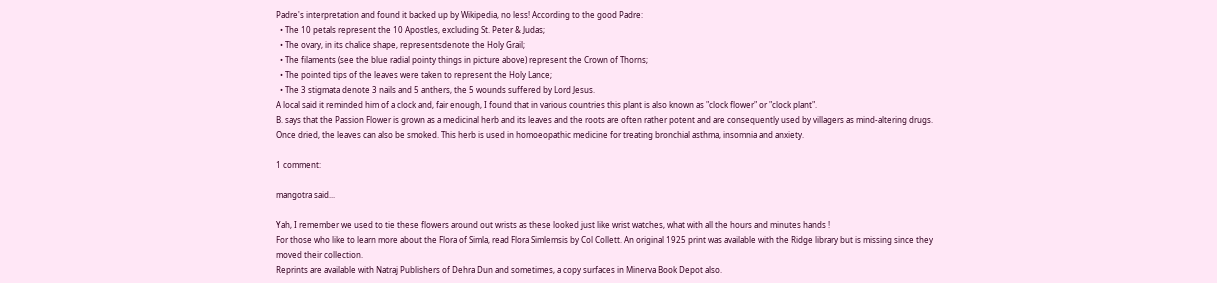Padre's interpretation and found it backed up by Wikipedia, no less! According to the good Padre:
  • The 10 petals represent the 10 Apostles, excluding St. Peter & Judas;
  • The ovary, in its chalice shape, representsdenote the Holy Grail;
  • The filaments (see the blue radial pointy things in picture above) represent the Crown of Thorns;
  • The pointed tips of the leaves were taken to represent the Holy Lance;
  • The 3 stigmata denote 3 nails and 5 anthers, the 5 wounds suffered by Lord Jesus.
A local said it reminded him of a clock and, fair enough, I found that in various countries this plant is also known as "clock flower" or "clock plant".
B. says that the Passion Flower is grown as a medicinal herb and its leaves and the roots are often rather potent and are consequently used by villagers as mind-altering drugs. Once dried, the leaves can also be smoked. This herb is used in homoeopathic medicine for treating bronchial asthma, insomnia and anxiety.

1 comment:

mangotra said...

Yah, I remember we used to tie these flowers around out wrists as these looked just like wrist watches, what with all the hours and minutes hands !
For those who like to learn more about the Flora of Simla, read Flora Simlemsis by Col Collett. An original 1925 print was available with the Ridge library but is missing since they moved their collection.
Reprints are available with Natraj Publishers of Dehra Dun and sometimes, a copy surfaces in Minerva Book Depot also.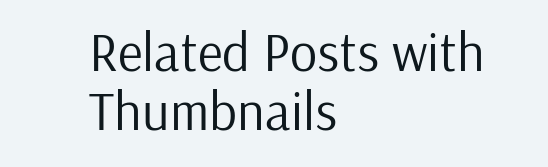Related Posts with Thumbnails